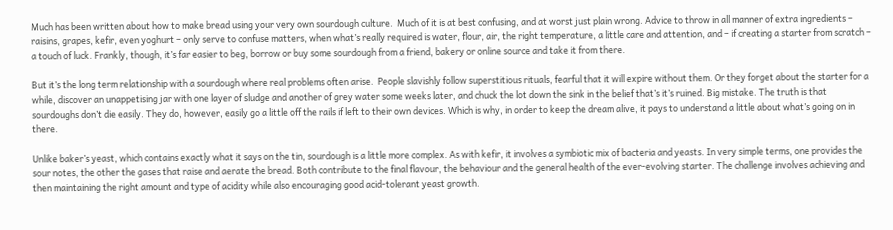Much has been written about how to make bread using your very own sourdough culture.  Much of it is at best confusing, and at worst just plain wrong. Advice to throw in all manner of extra ingredients – raisins, grapes, kefir, even yoghurt – only serve to confuse matters, when what’s really required is water, flour, air, the right temperature, a little care and attention, and – if creating a starter from scratch – a touch of luck. Frankly, though, it’s far easier to beg, borrow or buy some sourdough from a friend, bakery or online source and take it from there.

But it’s the long term relationship with a sourdough where real problems often arise.  People slavishly follow superstitious rituals, fearful that it will expire without them. Or they forget about the starter for a while, discover an unappetising jar with one layer of sludge and another of grey water some weeks later, and chuck the lot down the sink in the belief that’s it’s ruined. Big mistake. The truth is that sourdoughs don’t die easily. They do, however, easily go a little off the rails if left to their own devices. Which is why, in order to keep the dream alive, it pays to understand a little about what’s going on in there.

Unlike baker’s yeast, which contains exactly what it says on the tin, sourdough is a little more complex. As with kefir, it involves a symbiotic mix of bacteria and yeasts. In very simple terms, one provides the sour notes, the other the gases that raise and aerate the bread. Both contribute to the final flavour, the behaviour and the general health of the ever-evolving starter. The challenge involves achieving and then maintaining the right amount and type of acidity while also encouraging good acid-tolerant yeast growth.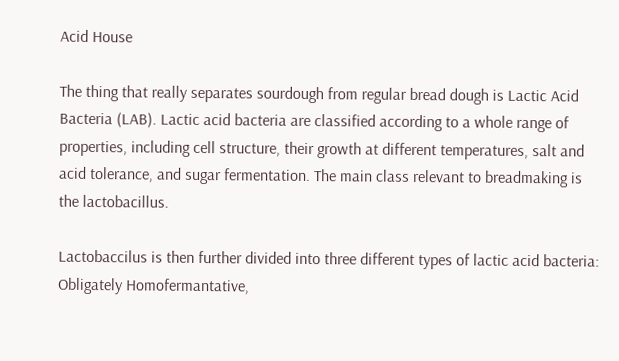Acid House

The thing that really separates sourdough from regular bread dough is Lactic Acid Bacteria (LAB). Lactic acid bacteria are classified according to a whole range of properties, including cell structure, their growth at different temperatures, salt and acid tolerance, and sugar fermentation. The main class relevant to breadmaking is the lactobacillus.

Lactobaccilus is then further divided into three different types of lactic acid bacteria: Obligately Homofermantative,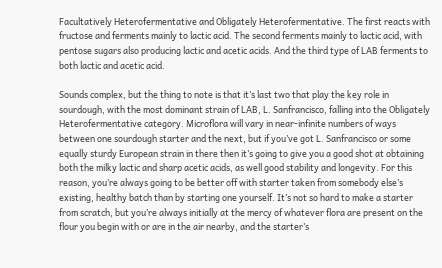Facultatively Heterofermentative and Obligately Heterofermentative. The first reacts with fructose and ferments mainly to lactic acid. The second ferments mainly to lactic acid, with pentose sugars also producing lactic and acetic acids. And the third type of LAB ferments to both lactic and acetic acid.

Sounds complex, but the thing to note is that it’s last two that play the key role in sourdough, with the most dominant strain of LAB, L. Sanfrancisco, falling into the Obligately Heterofermentative category. Microflora will vary in near-infinite numbers of ways between one sourdough starter and the next, but if you’ve got L. Sanfrancisco or some equally sturdy European strain in there then it’s going to give you a good shot at obtaining both the milky lactic and sharp acetic acids, as well good stability and longevity. For this reason, you’re always going to be better off with starter taken from somebody else’s existing, healthy batch than by starting one yourself. It’s not so hard to make a starter from scratch, but you’re always initially at the mercy of whatever flora are present on the flour you begin with or are in the air nearby, and the starter’s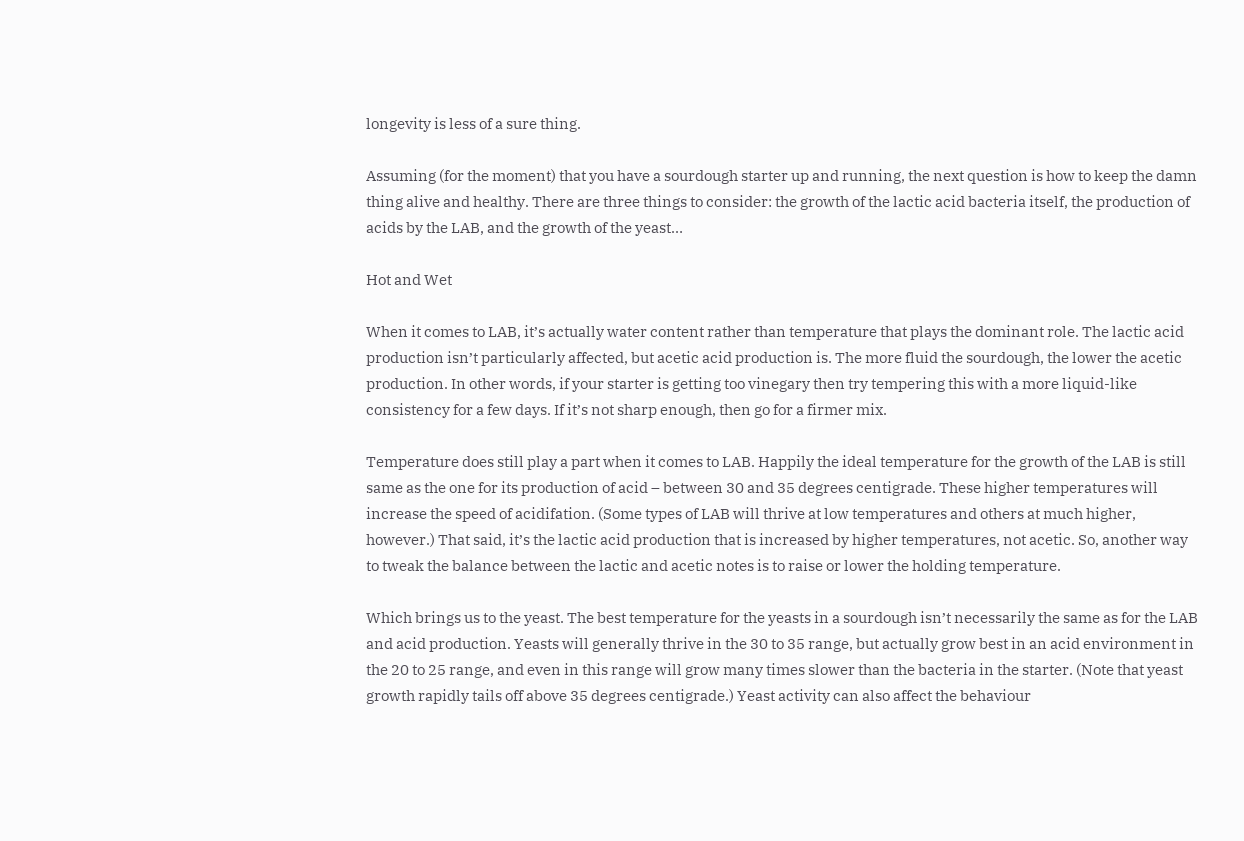longevity is less of a sure thing.

Assuming (for the moment) that you have a sourdough starter up and running, the next question is how to keep the damn thing alive and healthy. There are three things to consider: the growth of the lactic acid bacteria itself, the production of acids by the LAB, and the growth of the yeast…

Hot and Wet

When it comes to LAB, it’s actually water content rather than temperature that plays the dominant role. The lactic acid production isn’t particularly affected, but acetic acid production is. The more fluid the sourdough, the lower the acetic production. In other words, if your starter is getting too vinegary then try tempering this with a more liquid-like consistency for a few days. If it’s not sharp enough, then go for a firmer mix.

Temperature does still play a part when it comes to LAB. Happily the ideal temperature for the growth of the LAB is still same as the one for its production of acid – between 30 and 35 degrees centigrade. These higher temperatures will increase the speed of acidifation. (Some types of LAB will thrive at low temperatures and others at much higher, however.) That said, it’s the lactic acid production that is increased by higher temperatures, not acetic. So, another way to tweak the balance between the lactic and acetic notes is to raise or lower the holding temperature.

Which brings us to the yeast. The best temperature for the yeasts in a sourdough isn’t necessarily the same as for the LAB and acid production. Yeasts will generally thrive in the 30 to 35 range, but actually grow best in an acid environment in the 20 to 25 range, and even in this range will grow many times slower than the bacteria in the starter. (Note that yeast growth rapidly tails off above 35 degrees centigrade.) Yeast activity can also affect the behaviour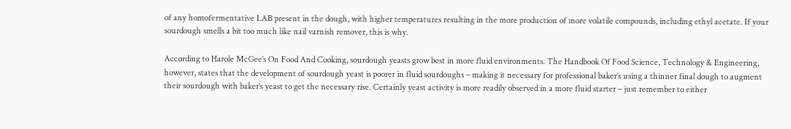of any homofermentative LAB present in the dough, with higher temperatures resulting in the more production of more volatile compounds, including ethyl acetate. If your sourdough smells a bit too much like nail varnish remover, this is why.

According to Harole McGee’s On Food And Cooking, sourdough yeasts grow best in more fluid environments. The Handbook Of Food Science, Technology & Engineering, however, states that the development of sourdough yeast is poorer in fluid sourdoughs – making it necessary for professional baker’s using a thinner final dough to augment their sourdough with baker’s yeast to get the necessary rise. Certainly yeast activity is more readily observed in a more fluid starter – just remember to either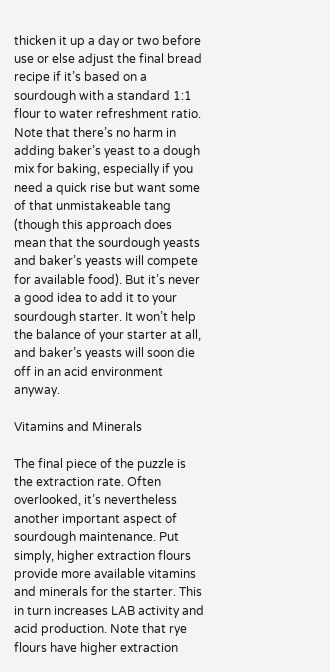thicken it up a day or two before use or else adjust the final bread recipe if it’s based on a sourdough with a standard 1:1 flour to water refreshment ratio. Note that there’s no harm in adding baker’s yeast to a dough mix for baking, especially if you need a quick rise but want some of that unmistakeable tang (though this approach does mean that the sourdough yeasts and baker’s yeasts will compete for available food). But it’s never a good idea to add it to your sourdough starter. It won’t help the balance of your starter at all, and baker’s yeasts will soon die off in an acid environment anyway.

Vitamins and Minerals

The final piece of the puzzle is the extraction rate. Often overlooked, it’s nevertheless another important aspect of sourdough maintenance. Put simply, higher extraction flours provide more available vitamins and minerals for the starter. This in turn increases LAB activity and acid production. Note that rye flours have higher extraction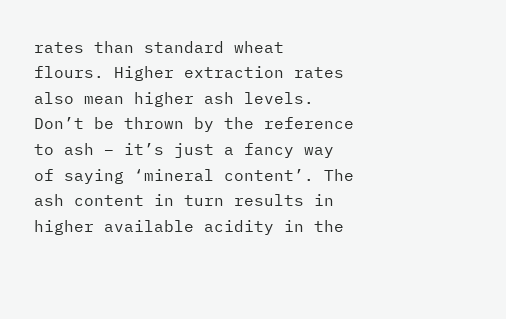rates than standard wheat flours. Higher extraction rates also mean higher ash levels. Don’t be thrown by the reference to ash – it’s just a fancy way of saying ‘mineral content’. The ash content in turn results in higher available acidity in the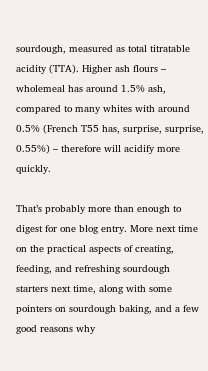sourdough, measured as total titratable acidity (TTA). Higher ash flours – wholemeal has around 1.5% ash, compared to many whites with around 0.5% (French T55 has, surprise, surprise, 0.55%) – therefore will acidify more quickly.

That’s probably more than enough to digest for one blog entry. More next time on the practical aspects of creating, feeding, and refreshing sourdough starters next time, along with some pointers on sourdough baking, and a few good reasons why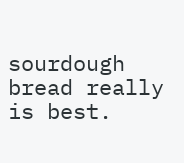sourdough bread really is best.